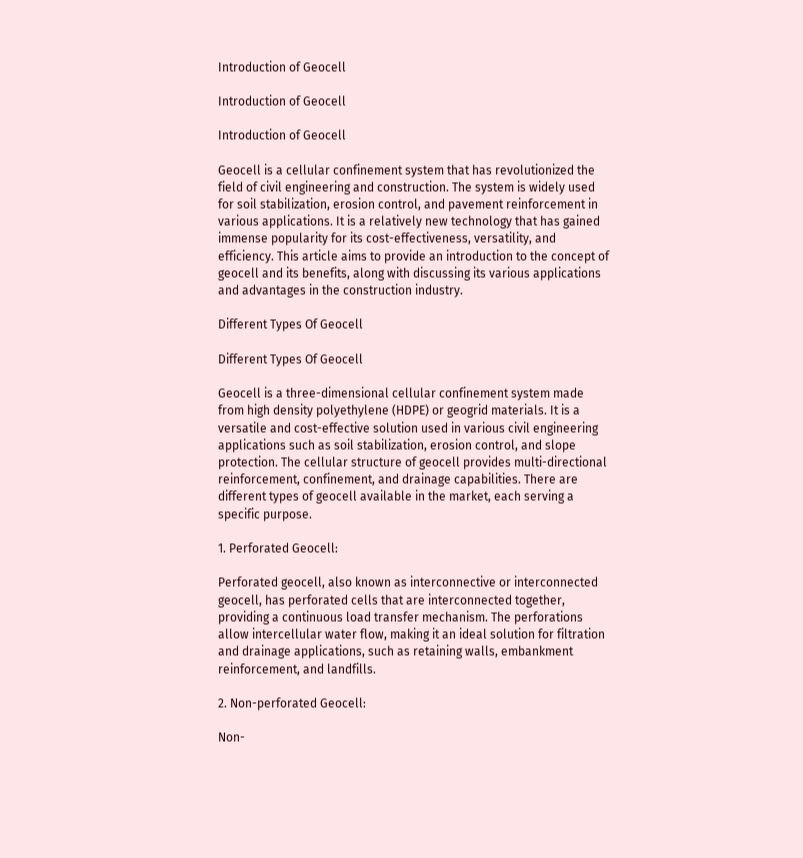Introduction of Geocell

Introduction of Geocell

Introduction of Geocell

Geocell is a cellular confinement system that has revolutionized the field of civil engineering and construction. The system is widely used for soil stabilization, erosion control, and pavement reinforcement in various applications. It is a relatively new technology that has gained immense popularity for its cost-effectiveness, versatility, and efficiency. This article aims to provide an introduction to the concept of geocell and its benefits, along with discussing its various applications and advantages in the construction industry.

Different Types Of Geocell

Different Types Of Geocell

Geocell is a three-dimensional cellular confinement system made from high density polyethylene (HDPE) or geogrid materials. It is a versatile and cost-effective solution used in various civil engineering applications such as soil stabilization, erosion control, and slope protection. The cellular structure of geocell provides multi-directional reinforcement, confinement, and drainage capabilities. There are different types of geocell available in the market, each serving a specific purpose.

1. Perforated Geocell:

Perforated geocell, also known as interconnective or interconnected geocell, has perforated cells that are interconnected together, providing a continuous load transfer mechanism. The perforations allow intercellular water flow, making it an ideal solution for filtration and drainage applications, such as retaining walls, embankment reinforcement, and landfills.

2. Non-perforated Geocell:

Non-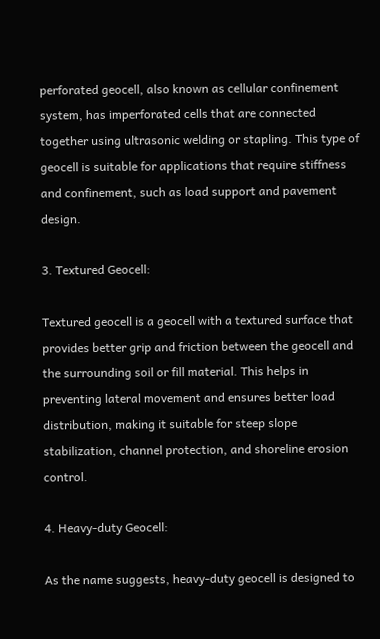perforated geocell, also known as cellular confinement system, has imperforated cells that are connected together using ultrasonic welding or stapling. This type of geocell is suitable for applications that require stiffness and confinement, such as load support and pavement design.

3. Textured Geocell:

Textured geocell is a geocell with a textured surface that provides better grip and friction between the geocell and the surrounding soil or fill material. This helps in preventing lateral movement and ensures better load distribution, making it suitable for steep slope stabilization, channel protection, and shoreline erosion control.

4. Heavy-duty Geocell:

As the name suggests, heavy-duty geocell is designed to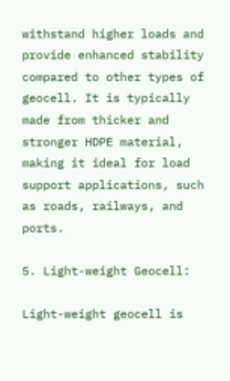withstand higher loads and provide enhanced stability compared to other types of geocell. It is typically made from thicker and stronger HDPE material, making it ideal for load support applications, such as roads, railways, and ports.

5. Light-weight Geocell:

Light-weight geocell is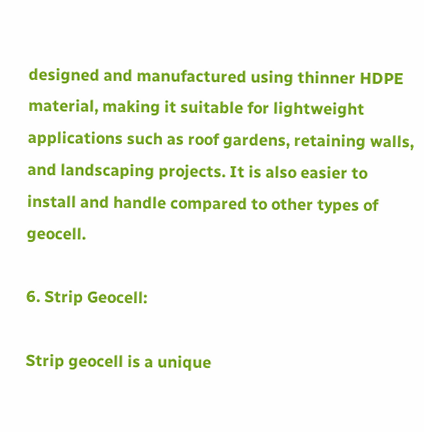designed and manufactured using thinner HDPE material, making it suitable for lightweight applications such as roof gardens, retaining walls, and landscaping projects. It is also easier to install and handle compared to other types of geocell.

6. Strip Geocell:

Strip geocell is a unique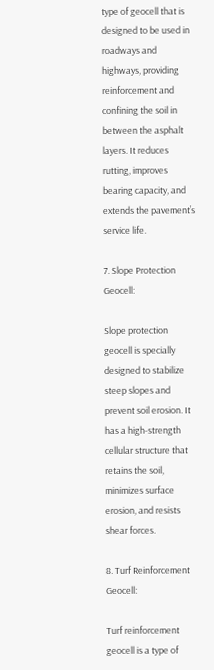type of geocell that is designed to be used in roadways and highways, providing reinforcement and confining the soil in between the asphalt layers. It reduces rutting, improves bearing capacity, and extends the pavement’s service life.

7. Slope Protection Geocell:

Slope protection geocell is specially designed to stabilize steep slopes and prevent soil erosion. It has a high-strength cellular structure that retains the soil, minimizes surface erosion, and resists shear forces.

8. Turf Reinforcement Geocell:

Turf reinforcement geocell is a type of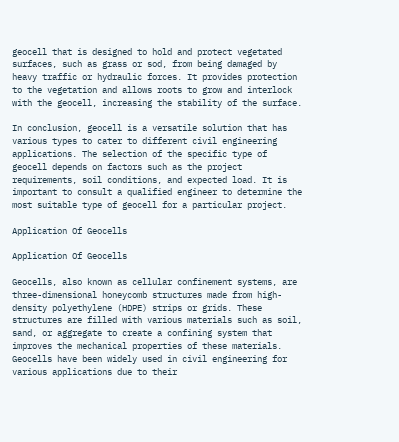geocell that is designed to hold and protect vegetated surfaces, such as grass or sod, from being damaged by heavy traffic or hydraulic forces. It provides protection to the vegetation and allows roots to grow and interlock with the geocell, increasing the stability of the surface.

In conclusion, geocell is a versatile solution that has various types to cater to different civil engineering applications. The selection of the specific type of geocell depends on factors such as the project requirements, soil conditions, and expected load. It is important to consult a qualified engineer to determine the most suitable type of geocell for a particular project.

Application Of Geocells

Application Of Geocells

Geocells, also known as cellular confinement systems, are three-dimensional honeycomb structures made from high-density polyethylene (HDPE) strips or grids. These structures are filled with various materials such as soil, sand, or aggregate to create a confining system that improves the mechanical properties of these materials. Geocells have been widely used in civil engineering for various applications due to their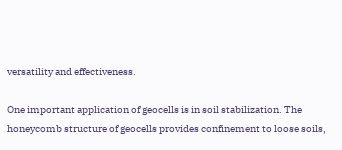versatility and effectiveness.

One important application of geocells is in soil stabilization. The honeycomb structure of geocells provides confinement to loose soils,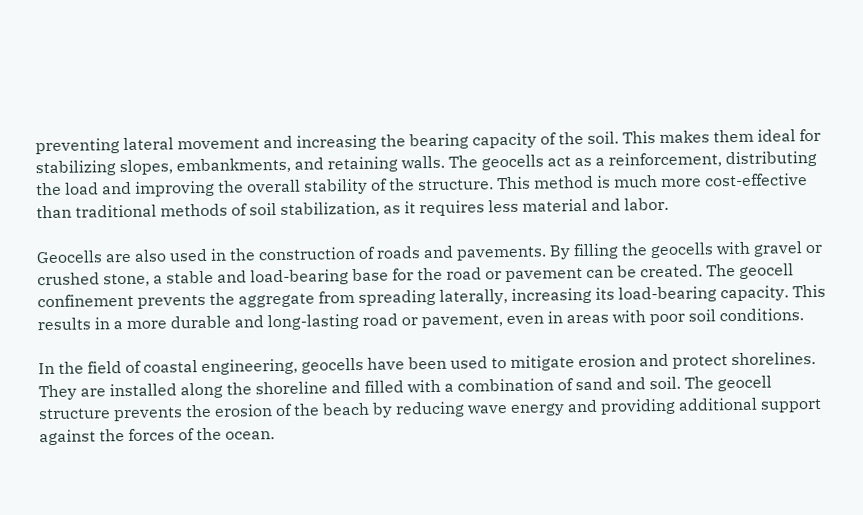preventing lateral movement and increasing the bearing capacity of the soil. This makes them ideal for stabilizing slopes, embankments, and retaining walls. The geocells act as a reinforcement, distributing the load and improving the overall stability of the structure. This method is much more cost-effective than traditional methods of soil stabilization, as it requires less material and labor.

Geocells are also used in the construction of roads and pavements. By filling the geocells with gravel or crushed stone, a stable and load-bearing base for the road or pavement can be created. The geocell confinement prevents the aggregate from spreading laterally, increasing its load-bearing capacity. This results in a more durable and long-lasting road or pavement, even in areas with poor soil conditions.

In the field of coastal engineering, geocells have been used to mitigate erosion and protect shorelines. They are installed along the shoreline and filled with a combination of sand and soil. The geocell structure prevents the erosion of the beach by reducing wave energy and providing additional support against the forces of the ocean.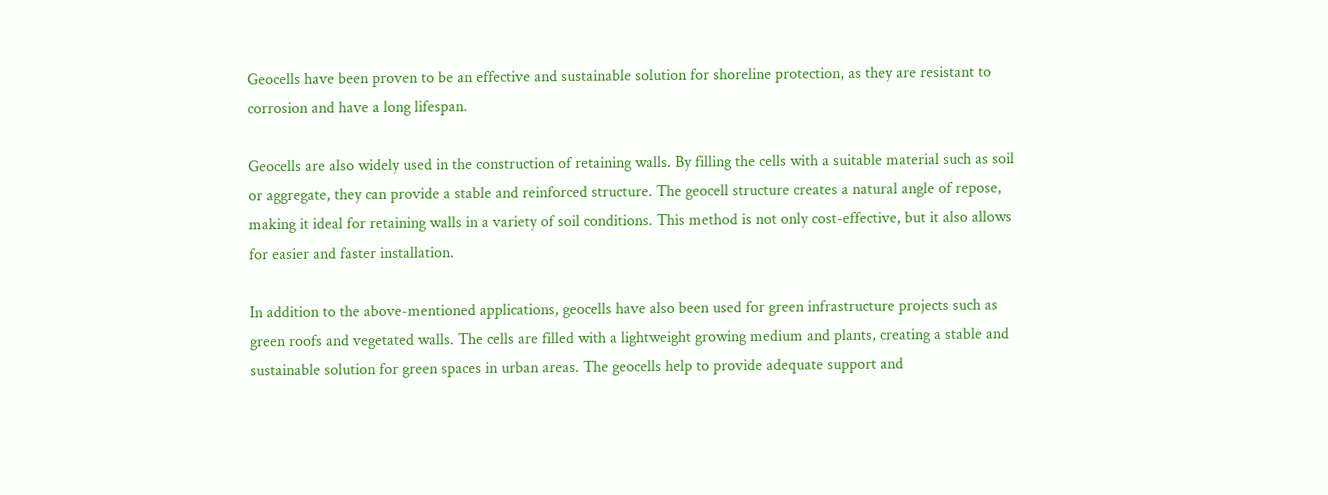Geocells have been proven to be an effective and sustainable solution for shoreline protection, as they are resistant to corrosion and have a long lifespan.

Geocells are also widely used in the construction of retaining walls. By filling the cells with a suitable material such as soil or aggregate, they can provide a stable and reinforced structure. The geocell structure creates a natural angle of repose, making it ideal for retaining walls in a variety of soil conditions. This method is not only cost-effective, but it also allows for easier and faster installation.

In addition to the above-mentioned applications, geocells have also been used for green infrastructure projects such as green roofs and vegetated walls. The cells are filled with a lightweight growing medium and plants, creating a stable and sustainable solution for green spaces in urban areas. The geocells help to provide adequate support and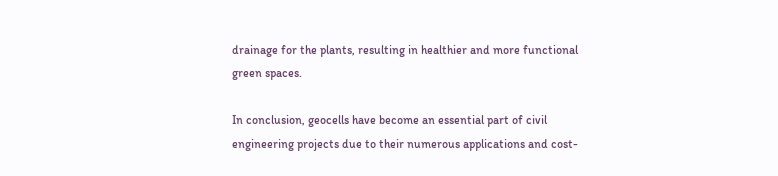drainage for the plants, resulting in healthier and more functional green spaces.

In conclusion, geocells have become an essential part of civil engineering projects due to their numerous applications and cost-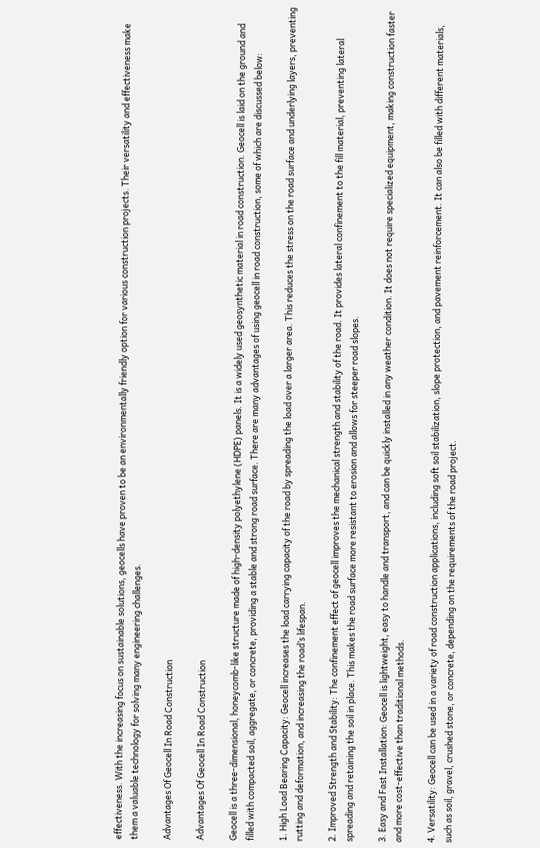effectiveness. With the increasing focus on sustainable solutions, geocells have proven to be an environmentally friendly option for various construction projects. Their versatility and effectiveness make them a valuable technology for solving many engineering challenges.

Advantages Of Geocell In Road Construction

Advantages Of Geocell In Road Construction

Geocell is a three-dimensional, honeycomb-like structure made of high-density polyethylene (HDPE) panels. It is a widely used geosynthetic material in road construction. Geocell is laid on the ground and filled with compacted soil, aggregate, or concrete, providing a stable and strong road surface. There are many advantages of using geocell in road construction, some of which are discussed below:

1. High Load Bearing Capacity: Geocell increases the load carrying capacity of the road by spreading the load over a larger area. This reduces the stress on the road surface and underlying layers, preventing rutting and deformation, and increasing the road’s lifespan.

2. Improved Strength and Stability: The confinement effect of geocell improves the mechanical strength and stability of the road. It provides lateral confinement to the fill material, preventing lateral spreading and retaining the soil in place. This makes the road surface more resistant to erosion and allows for steeper road slopes.

3. Easy and Fast Installation: Geocell is lightweight, easy to handle and transport, and can be quickly installed in any weather condition. It does not require specialized equipment, making construction faster and more cost-effective than traditional methods.

4. Versatility: Geocell can be used in a variety of road construction applications, including soft soil stabilization, slope protection, and pavement reinforcement. It can also be filled with different materials, such as soil, gravel, crushed stone, or concrete, depending on the requirements of the road project.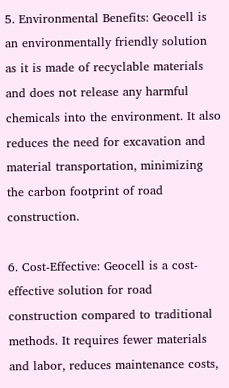5. Environmental Benefits: Geocell is an environmentally friendly solution as it is made of recyclable materials and does not release any harmful chemicals into the environment. It also reduces the need for excavation and material transportation, minimizing the carbon footprint of road construction.

6. Cost-Effective: Geocell is a cost-effective solution for road construction compared to traditional methods. It requires fewer materials and labor, reduces maintenance costs,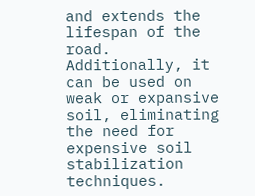and extends the lifespan of the road. Additionally, it can be used on weak or expansive soil, eliminating the need for expensive soil stabilization techniques.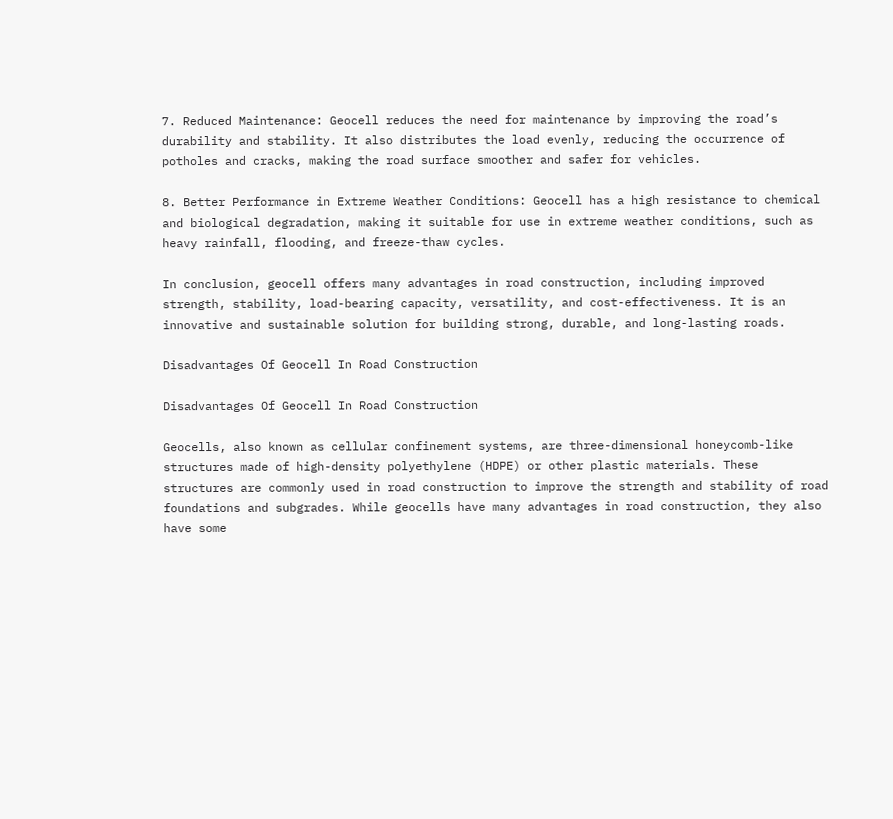7. Reduced Maintenance: Geocell reduces the need for maintenance by improving the road’s durability and stability. It also distributes the load evenly, reducing the occurrence of potholes and cracks, making the road surface smoother and safer for vehicles.

8. Better Performance in Extreme Weather Conditions: Geocell has a high resistance to chemical and biological degradation, making it suitable for use in extreme weather conditions, such as heavy rainfall, flooding, and freeze-thaw cycles.

In conclusion, geocell offers many advantages in road construction, including improved strength, stability, load-bearing capacity, versatility, and cost-effectiveness. It is an innovative and sustainable solution for building strong, durable, and long-lasting roads.

Disadvantages Of Geocell In Road Construction

Disadvantages Of Geocell In Road Construction

Geocells, also known as cellular confinement systems, are three-dimensional honeycomb-like structures made of high-density polyethylene (HDPE) or other plastic materials. These structures are commonly used in road construction to improve the strength and stability of road foundations and subgrades. While geocells have many advantages in road construction, they also have some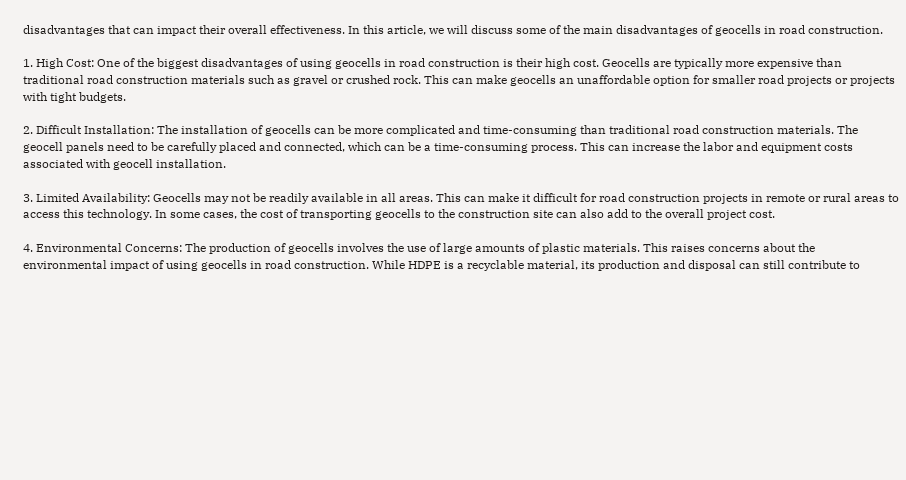disadvantages that can impact their overall effectiveness. In this article, we will discuss some of the main disadvantages of geocells in road construction.

1. High Cost: One of the biggest disadvantages of using geocells in road construction is their high cost. Geocells are typically more expensive than traditional road construction materials such as gravel or crushed rock. This can make geocells an unaffordable option for smaller road projects or projects with tight budgets.

2. Difficult Installation: The installation of geocells can be more complicated and time-consuming than traditional road construction materials. The geocell panels need to be carefully placed and connected, which can be a time-consuming process. This can increase the labor and equipment costs associated with geocell installation.

3. Limited Availability: Geocells may not be readily available in all areas. This can make it difficult for road construction projects in remote or rural areas to access this technology. In some cases, the cost of transporting geocells to the construction site can also add to the overall project cost.

4. Environmental Concerns: The production of geocells involves the use of large amounts of plastic materials. This raises concerns about the environmental impact of using geocells in road construction. While HDPE is a recyclable material, its production and disposal can still contribute to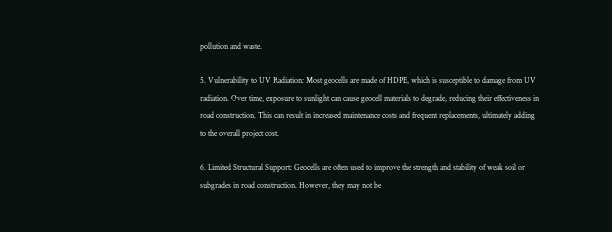pollution and waste.

5. Vulnerability to UV Radiation: Most geocells are made of HDPE, which is susceptible to damage from UV radiation. Over time, exposure to sunlight can cause geocell materials to degrade, reducing their effectiveness in road construction. This can result in increased maintenance costs and frequent replacements, ultimately adding to the overall project cost.

6. Limited Structural Support: Geocells are often used to improve the strength and stability of weak soil or subgrades in road construction. However, they may not be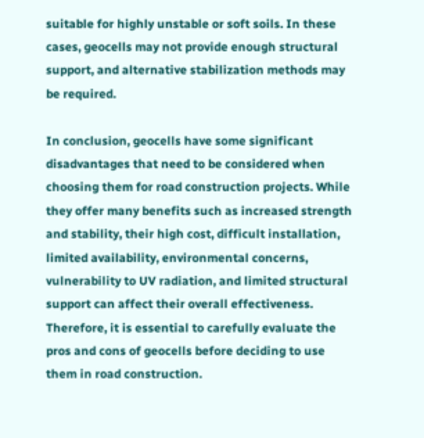suitable for highly unstable or soft soils. In these cases, geocells may not provide enough structural support, and alternative stabilization methods may be required.

In conclusion, geocells have some significant disadvantages that need to be considered when choosing them for road construction projects. While they offer many benefits such as increased strength and stability, their high cost, difficult installation, limited availability, environmental concerns, vulnerability to UV radiation, and limited structural support can affect their overall effectiveness. Therefore, it is essential to carefully evaluate the pros and cons of geocells before deciding to use them in road construction.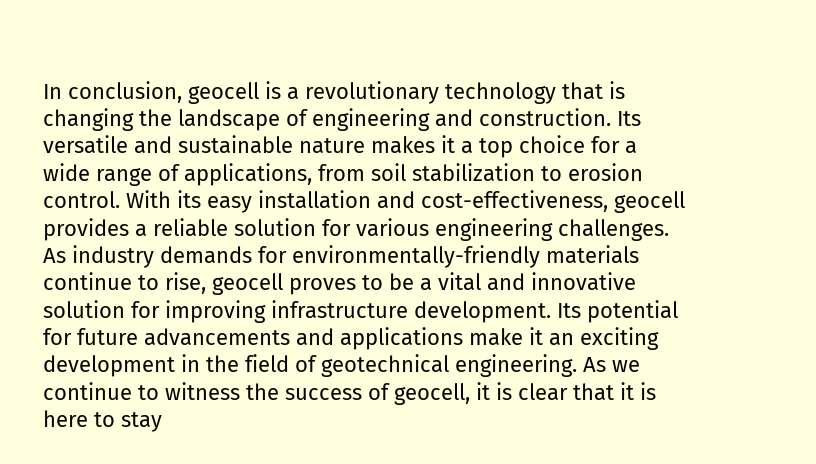In conclusion, geocell is a revolutionary technology that is changing the landscape of engineering and construction. Its versatile and sustainable nature makes it a top choice for a wide range of applications, from soil stabilization to erosion control. With its easy installation and cost-effectiveness, geocell provides a reliable solution for various engineering challenges. As industry demands for environmentally-friendly materials continue to rise, geocell proves to be a vital and innovative solution for improving infrastructure development. Its potential for future advancements and applications make it an exciting development in the field of geotechnical engineering. As we continue to witness the success of geocell, it is clear that it is here to stay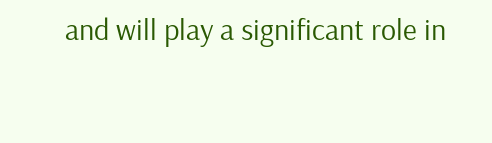and will play a significant role in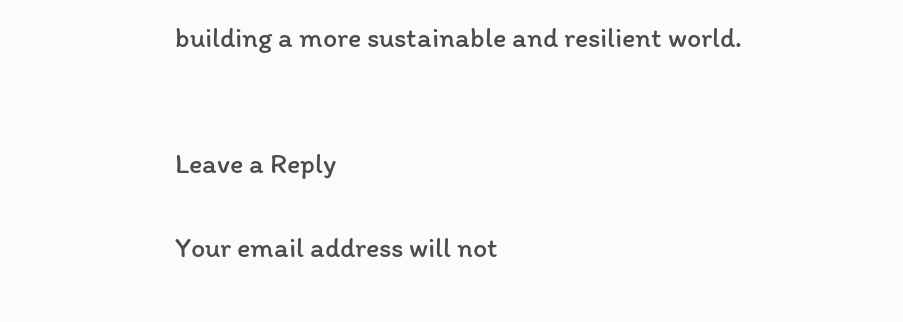building a more sustainable and resilient world.


Leave a Reply

Your email address will not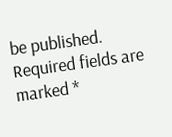be published. Required fields are marked *